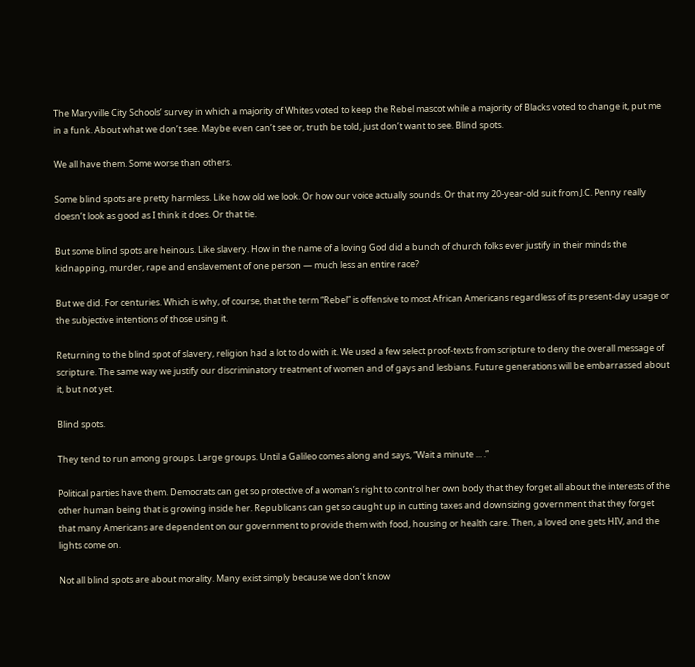The Maryville City Schools’ survey in which a majority of Whites voted to keep the Rebel mascot while a majority of Blacks voted to change it, put me in a funk. About what we don’t see. Maybe even can’t see or, truth be told, just don’t want to see. Blind spots.

We all have them. Some worse than others.

Some blind spots are pretty harmless. Like how old we look. Or how our voice actually sounds. Or that my 20-year-old suit from J.C. Penny really doesn’t look as good as I think it does. Or that tie.

But some blind spots are heinous. Like slavery. How in the name of a loving God did a bunch of church folks ever justify in their minds the kidnapping, murder, rape and enslavement of one person — much less an entire race?

But we did. For centuries. Which is why, of course, that the term “Rebel” is offensive to most African Americans regardless of its present-day usage or the subjective intentions of those using it.

Returning to the blind spot of slavery, religion had a lot to do with it. We used a few select proof-texts from scripture to deny the overall message of scripture. The same way we justify our discriminatory treatment of women and of gays and lesbians. Future generations will be embarrassed about it, but not yet.

Blind spots.

They tend to run among groups. Large groups. Until a Galileo comes along and says, “Wait a minute ... .”

Political parties have them. Democrats can get so protective of a woman’s right to control her own body that they forget all about the interests of the other human being that is growing inside her. Republicans can get so caught up in cutting taxes and downsizing government that they forget that many Americans are dependent on our government to provide them with food, housing or health care. Then, a loved one gets HIV, and the lights come on.

Not all blind spots are about morality. Many exist simply because we don’t know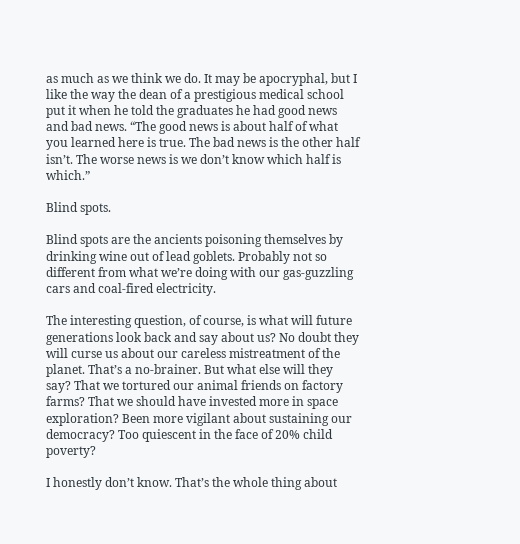as much as we think we do. It may be apocryphal, but I like the way the dean of a prestigious medical school put it when he told the graduates he had good news and bad news. “The good news is about half of what you learned here is true. The bad news is the other half isn’t. The worse news is we don’t know which half is which.”

Blind spots.

Blind spots are the ancients poisoning themselves by drinking wine out of lead goblets. Probably not so different from what we’re doing with our gas-guzzling cars and coal-fired electricity.

The interesting question, of course, is what will future generations look back and say about us? No doubt they will curse us about our careless mistreatment of the planet. That’s a no-brainer. But what else will they say? That we tortured our animal friends on factory farms? That we should have invested more in space exploration? Been more vigilant about sustaining our democracy? Too quiescent in the face of 20% child poverty?

I honestly don’t know. That’s the whole thing about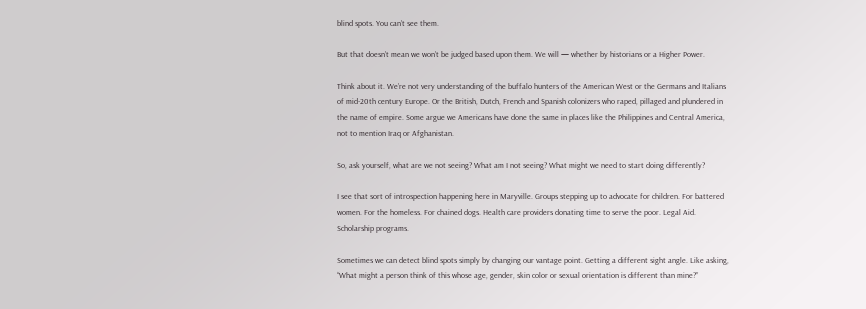blind spots. You can’t see them.

But that doesn’t mean we won’t be judged based upon them. We will — whether by historians or a Higher Power.

Think about it. We’re not very understanding of the buffalo hunters of the American West or the Germans and Italians of mid-20th century Europe. Or the British, Dutch, French and Spanish colonizers who raped, pillaged and plundered in the name of empire. Some argue we Americans have done the same in places like the Philippines and Central America, not to mention Iraq or Afghanistan.

So, ask yourself, what are we not seeing? What am I not seeing? What might we need to start doing differently?

I see that sort of introspection happening here in Maryville. Groups stepping up to advocate for children. For battered women. For the homeless. For chained dogs. Health care providers donating time to serve the poor. Legal Aid. Scholarship programs.

Sometimes we can detect blind spots simply by changing our vantage point. Getting a different sight angle. Like asking, “What might a person think of this whose age, gender, skin color or sexual orientation is different than mine?”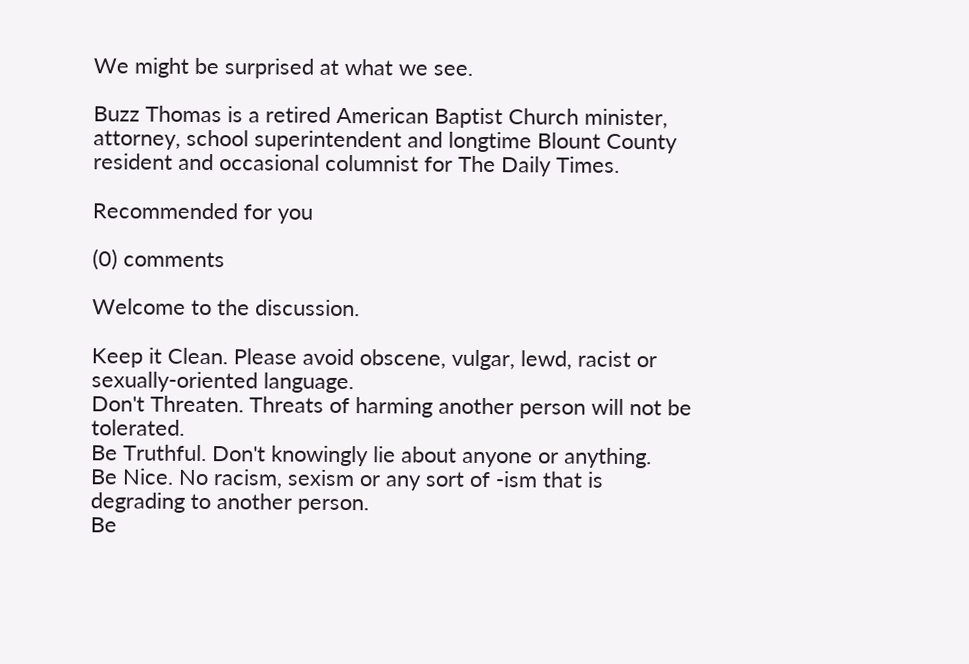We might be surprised at what we see.

Buzz Thomas is a retired American Baptist Church minister, attorney, school superintendent and longtime Blount County resident and occasional columnist for The Daily Times.

Recommended for you

(0) comments

Welcome to the discussion.

Keep it Clean. Please avoid obscene, vulgar, lewd, racist or sexually-oriented language.
Don't Threaten. Threats of harming another person will not be tolerated.
Be Truthful. Don't knowingly lie about anyone or anything.
Be Nice. No racism, sexism or any sort of -ism that is degrading to another person.
Be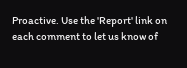Proactive. Use the 'Report' link on each comment to let us know of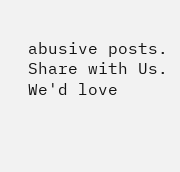abusive posts.
Share with Us. We'd love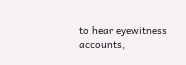to hear eyewitness accounts,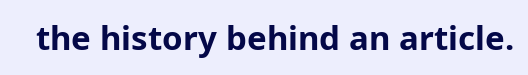the history behind an article.